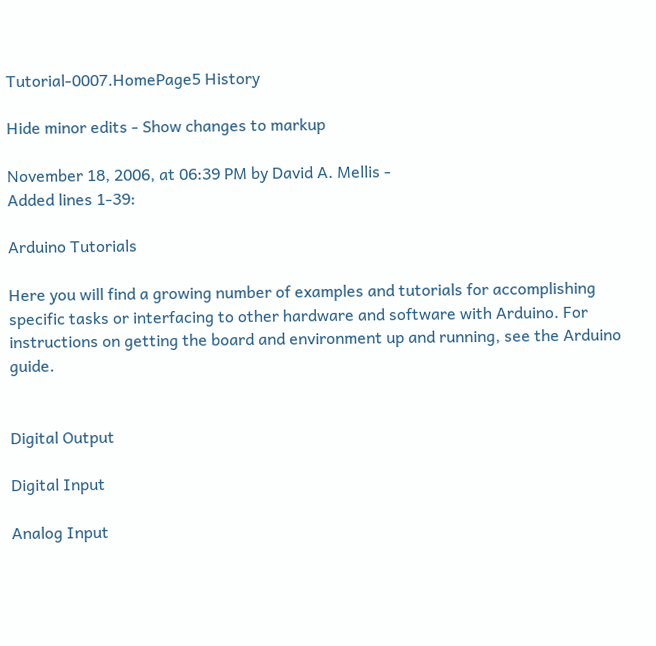Tutorial-0007.HomePage5 History

Hide minor edits - Show changes to markup

November 18, 2006, at 06:39 PM by David A. Mellis -
Added lines 1-39:

Arduino Tutorials

Here you will find a growing number of examples and tutorials for accomplishing specific tasks or interfacing to other hardware and software with Arduino. For instructions on getting the board and environment up and running, see the Arduino guide.


Digital Output

Digital Input

Analog Input